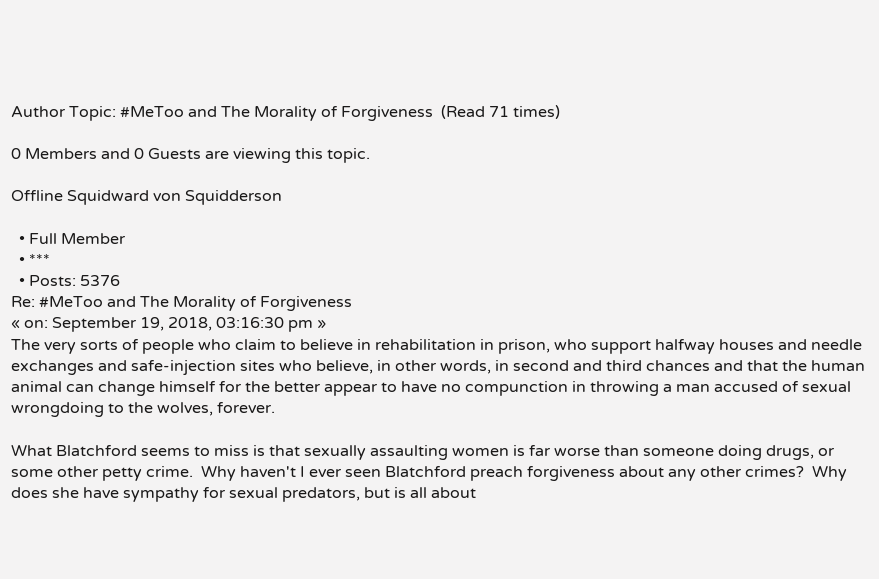Author Topic: #MeToo and The Morality of Forgiveness  (Read 71 times)

0 Members and 0 Guests are viewing this topic.

Offline Squidward von Squidderson

  • Full Member
  • ***
  • Posts: 5376
Re: #MeToo and The Morality of Forgiveness
« on: September 19, 2018, 03:16:30 pm »
The very sorts of people who claim to believe in rehabilitation in prison, who support halfway houses and needle exchanges and safe-injection sites who believe, in other words, in second and third chances and that the human animal can change himself for the better appear to have no compunction in throwing a man accused of sexual wrongdoing to the wolves, forever.

What Blatchford seems to miss is that sexually assaulting women is far worse than someone doing drugs, or some other petty crime.  Why haven't I ever seen Blatchford preach forgiveness about any other crimes?  Why does she have sympathy for sexual predators, but is all about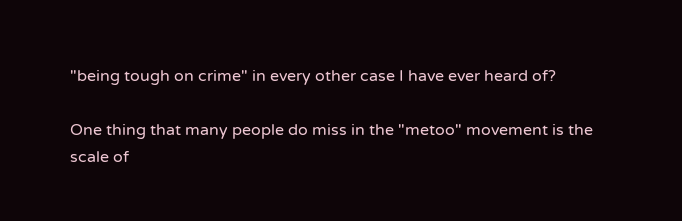"being tough on crime" in every other case I have ever heard of?

One thing that many people do miss in the "metoo" movement is the scale of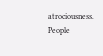atrociousness.  People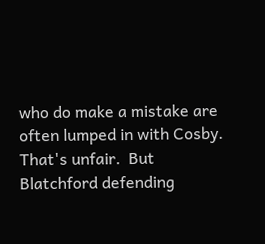who do make a mistake are often lumped in with Cosby.  That's unfair.  But Blatchford defending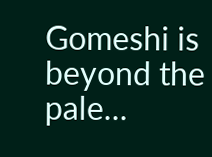Gomeshi is beyond the pale...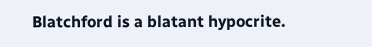Blatchford is a blatant hypocrite.